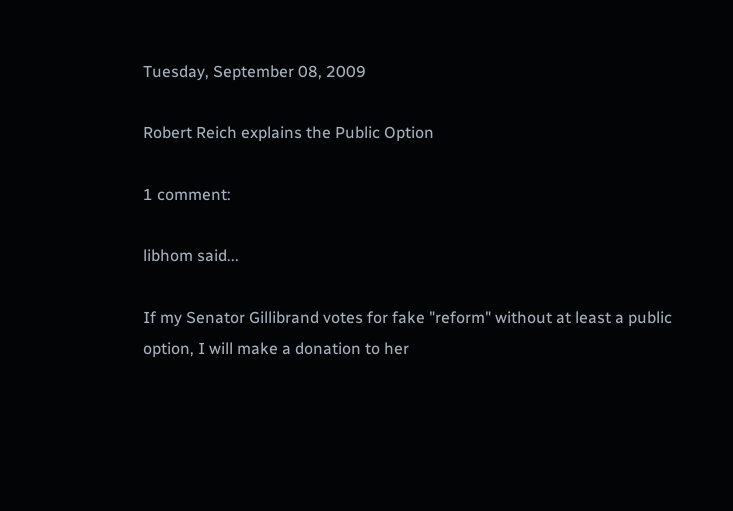Tuesday, September 08, 2009

Robert Reich explains the Public Option

1 comment:

libhom said...

If my Senator Gillibrand votes for fake "reform" without at least a public option, I will make a donation to her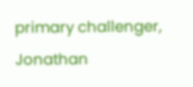primary challenger, Jonathan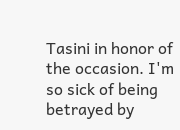Tasini in honor of the occasion. I'm so sick of being betrayed by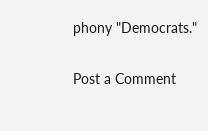phony "Democrats."

Post a Comment